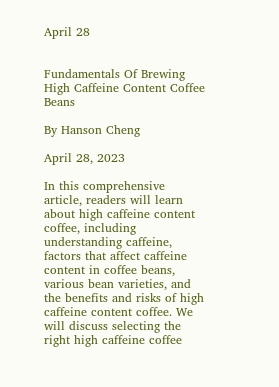April 28


Fundamentals Of Brewing High Caffeine Content Coffee Beans

By Hanson Cheng

April 28, 2023

In this comprehensive article, readers will learn about high caffeine content coffee, including understanding caffeine, factors that affect caffeine content in coffee beans, various bean varieties, and the benefits and risks of high caffeine content coffee. We will discuss selecting the right high caffeine coffee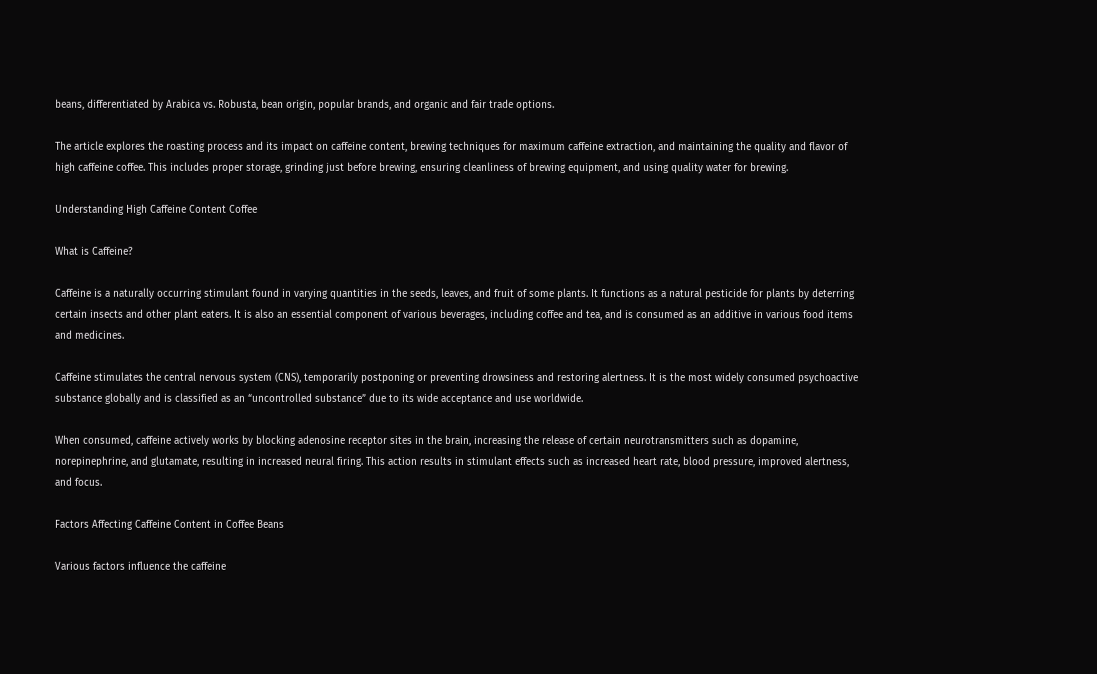beans, differentiated by Arabica vs. Robusta, bean origin, popular brands, and organic and fair trade options.

The article explores the roasting process and its impact on caffeine content, brewing techniques for maximum caffeine extraction, and maintaining the quality and flavor of high caffeine coffee. This includes proper storage, grinding just before brewing, ensuring cleanliness of brewing equipment, and using quality water for brewing.

Understanding High Caffeine Content Coffee

What is Caffeine?

Caffeine is a naturally occurring stimulant found in varying quantities in the seeds, leaves, and fruit of some plants. It functions as a natural pesticide for plants by deterring certain insects and other plant eaters. It is also an essential component of various beverages, including coffee and tea, and is consumed as an additive in various food items and medicines.

Caffeine stimulates the central nervous system (CNS), temporarily postponing or preventing drowsiness and restoring alertness. It is the most widely consumed psychoactive substance globally and is classified as an “uncontrolled substance” due to its wide acceptance and use worldwide.

When consumed, caffeine actively works by blocking adenosine receptor sites in the brain, increasing the release of certain neurotransmitters such as dopamine, norepinephrine, and glutamate, resulting in increased neural firing. This action results in stimulant effects such as increased heart rate, blood pressure, improved alertness, and focus.

Factors Affecting Caffeine Content in Coffee Beans

Various factors influence the caffeine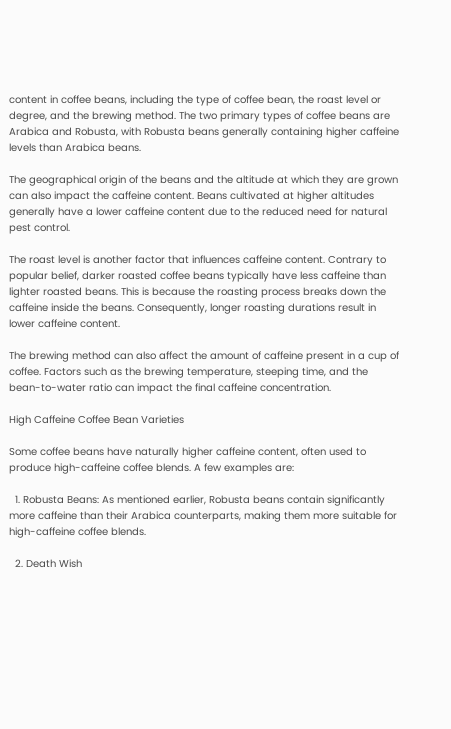content in coffee beans, including the type of coffee bean, the roast level or degree, and the brewing method. The two primary types of coffee beans are Arabica and Robusta, with Robusta beans generally containing higher caffeine levels than Arabica beans.

The geographical origin of the beans and the altitude at which they are grown can also impact the caffeine content. Beans cultivated at higher altitudes generally have a lower caffeine content due to the reduced need for natural pest control.

The roast level is another factor that influences caffeine content. Contrary to popular belief, darker roasted coffee beans typically have less caffeine than lighter roasted beans. This is because the roasting process breaks down the caffeine inside the beans. Consequently, longer roasting durations result in lower caffeine content.

The brewing method can also affect the amount of caffeine present in a cup of coffee. Factors such as the brewing temperature, steeping time, and the bean-to-water ratio can impact the final caffeine concentration.

High Caffeine Coffee Bean Varieties

Some coffee beans have naturally higher caffeine content, often used to produce high-caffeine coffee blends. A few examples are:

  1. Robusta Beans: As mentioned earlier, Robusta beans contain significantly more caffeine than their Arabica counterparts, making them more suitable for high-caffeine coffee blends.

  2. Death Wish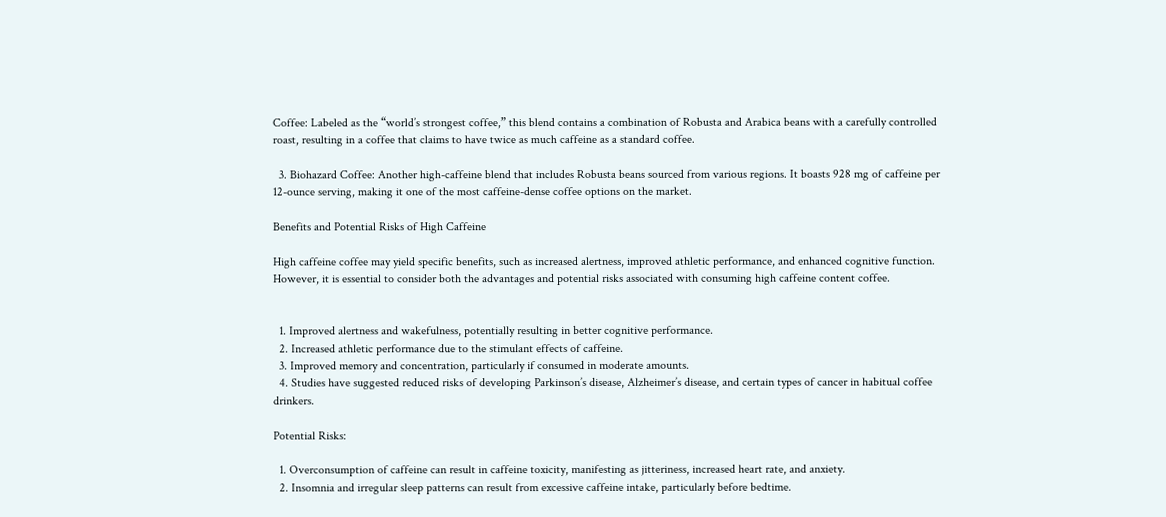Coffee: Labeled as the “world’s strongest coffee,” this blend contains a combination of Robusta and Arabica beans with a carefully controlled roast, resulting in a coffee that claims to have twice as much caffeine as a standard coffee.

  3. Biohazard Coffee: Another high-caffeine blend that includes Robusta beans sourced from various regions. It boasts 928 mg of caffeine per 12-ounce serving, making it one of the most caffeine-dense coffee options on the market.

Benefits and Potential Risks of High Caffeine

High caffeine coffee may yield specific benefits, such as increased alertness, improved athletic performance, and enhanced cognitive function. However, it is essential to consider both the advantages and potential risks associated with consuming high caffeine content coffee.


  1. Improved alertness and wakefulness, potentially resulting in better cognitive performance.
  2. Increased athletic performance due to the stimulant effects of caffeine.
  3. Improved memory and concentration, particularly if consumed in moderate amounts.
  4. Studies have suggested reduced risks of developing Parkinson’s disease, Alzheimer’s disease, and certain types of cancer in habitual coffee drinkers.

Potential Risks:

  1. Overconsumption of caffeine can result in caffeine toxicity, manifesting as jitteriness, increased heart rate, and anxiety.
  2. Insomnia and irregular sleep patterns can result from excessive caffeine intake, particularly before bedtime.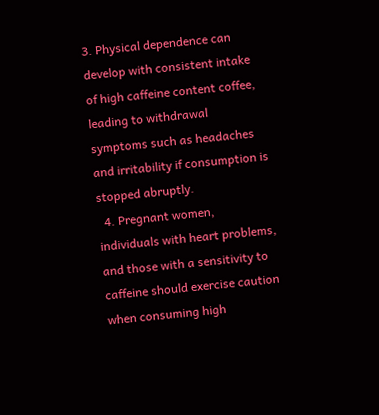3. Physical dependence can develop with consistent intake of high caffeine content coffee, leading to withdrawal symptoms such as headaches and irritability if consumption is stopped abruptly.
  4. Pregnant women, individuals with heart problems, and those with a sensitivity to caffeine should exercise caution when consuming high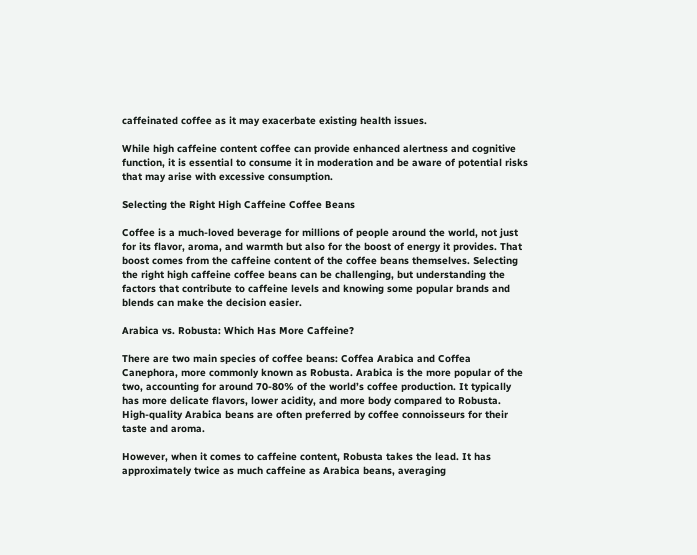caffeinated coffee as it may exacerbate existing health issues.

While high caffeine content coffee can provide enhanced alertness and cognitive function, it is essential to consume it in moderation and be aware of potential risks that may arise with excessive consumption.

Selecting the Right High Caffeine Coffee Beans

Coffee is a much-loved beverage for millions of people around the world, not just for its flavor, aroma, and warmth but also for the boost of energy it provides. That boost comes from the caffeine content of the coffee beans themselves. Selecting the right high caffeine coffee beans can be challenging, but understanding the factors that contribute to caffeine levels and knowing some popular brands and blends can make the decision easier.

Arabica vs. Robusta: Which Has More Caffeine?

There are two main species of coffee beans: Coffea Arabica and Coffea Canephora, more commonly known as Robusta. Arabica is the more popular of the two, accounting for around 70-80% of the world’s coffee production. It typically has more delicate flavors, lower acidity, and more body compared to Robusta. High-quality Arabica beans are often preferred by coffee connoisseurs for their taste and aroma.

However, when it comes to caffeine content, Robusta takes the lead. It has approximately twice as much caffeine as Arabica beans, averaging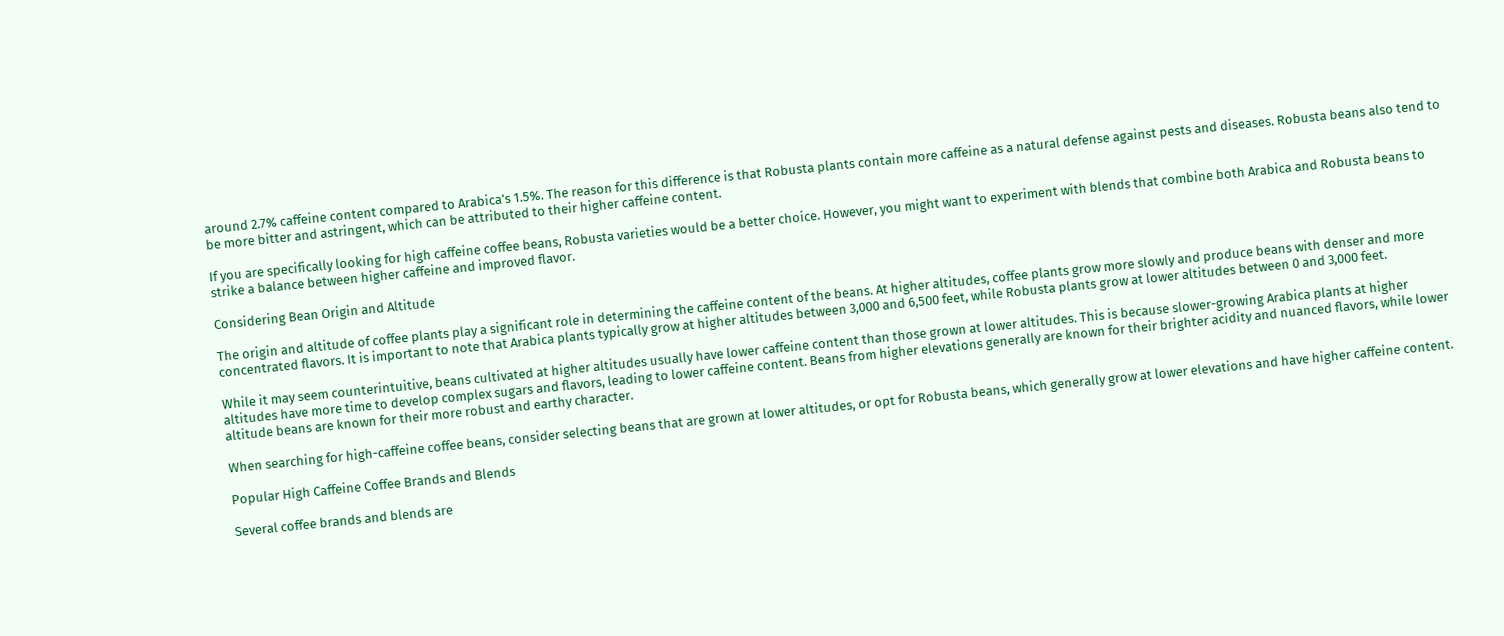around 2.7% caffeine content compared to Arabica’s 1.5%. The reason for this difference is that Robusta plants contain more caffeine as a natural defense against pests and diseases. Robusta beans also tend to be more bitter and astringent, which can be attributed to their higher caffeine content.

If you are specifically looking for high caffeine coffee beans, Robusta varieties would be a better choice. However, you might want to experiment with blends that combine both Arabica and Robusta beans to strike a balance between higher caffeine and improved flavor.

Considering Bean Origin and Altitude

The origin and altitude of coffee plants play a significant role in determining the caffeine content of the beans. At higher altitudes, coffee plants grow more slowly and produce beans with denser and more concentrated flavors. It is important to note that Arabica plants typically grow at higher altitudes between 3,000 and 6,500 feet, while Robusta plants grow at lower altitudes between 0 and 3,000 feet.

While it may seem counterintuitive, beans cultivated at higher altitudes usually have lower caffeine content than those grown at lower altitudes. This is because slower-growing Arabica plants at higher altitudes have more time to develop complex sugars and flavors, leading to lower caffeine content. Beans from higher elevations generally are known for their brighter acidity and nuanced flavors, while lower altitude beans are known for their more robust and earthy character.

When searching for high-caffeine coffee beans, consider selecting beans that are grown at lower altitudes, or opt for Robusta beans, which generally grow at lower elevations and have higher caffeine content.

Popular High Caffeine Coffee Brands and Blends

Several coffee brands and blends are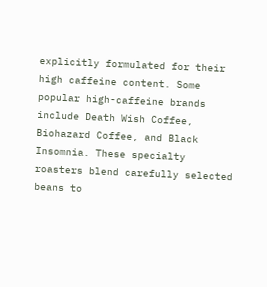explicitly formulated for their high caffeine content. Some popular high-caffeine brands include Death Wish Coffee, Biohazard Coffee, and Black Insomnia. These specialty roasters blend carefully selected beans to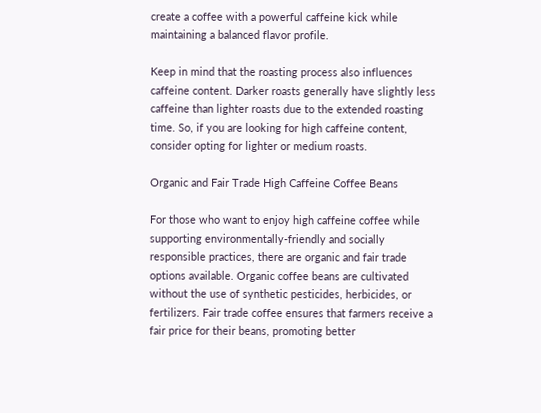create a coffee with a powerful caffeine kick while maintaining a balanced flavor profile.

Keep in mind that the roasting process also influences caffeine content. Darker roasts generally have slightly less caffeine than lighter roasts due to the extended roasting time. So, if you are looking for high caffeine content, consider opting for lighter or medium roasts.

Organic and Fair Trade High Caffeine Coffee Beans

For those who want to enjoy high caffeine coffee while supporting environmentally-friendly and socially responsible practices, there are organic and fair trade options available. Organic coffee beans are cultivated without the use of synthetic pesticides, herbicides, or fertilizers. Fair trade coffee ensures that farmers receive a fair price for their beans, promoting better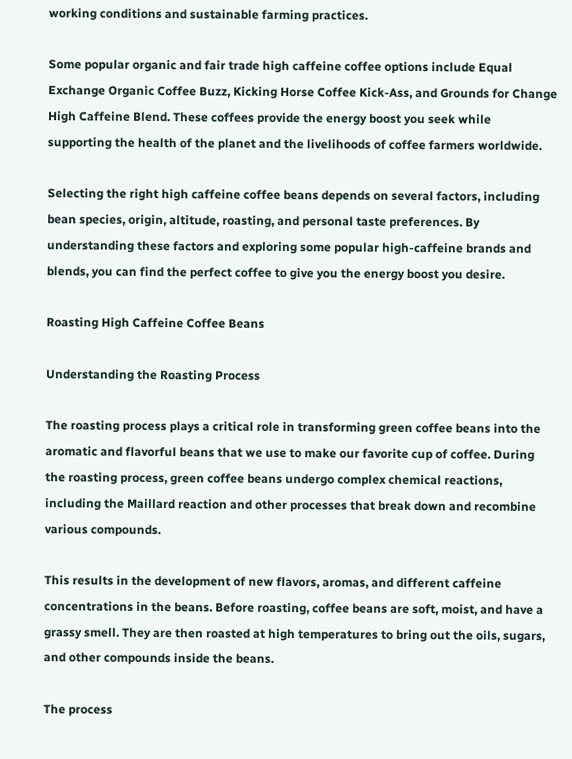working conditions and sustainable farming practices.

Some popular organic and fair trade high caffeine coffee options include Equal Exchange Organic Coffee Buzz, Kicking Horse Coffee Kick-Ass, and Grounds for Change High Caffeine Blend. These coffees provide the energy boost you seek while supporting the health of the planet and the livelihoods of coffee farmers worldwide.

Selecting the right high caffeine coffee beans depends on several factors, including bean species, origin, altitude, roasting, and personal taste preferences. By understanding these factors and exploring some popular high-caffeine brands and blends, you can find the perfect coffee to give you the energy boost you desire.

Roasting High Caffeine Coffee Beans

Understanding the Roasting Process

The roasting process plays a critical role in transforming green coffee beans into the aromatic and flavorful beans that we use to make our favorite cup of coffee. During the roasting process, green coffee beans undergo complex chemical reactions, including the Maillard reaction and other processes that break down and recombine various compounds.

This results in the development of new flavors, aromas, and different caffeine concentrations in the beans. Before roasting, coffee beans are soft, moist, and have a grassy smell. They are then roasted at high temperatures to bring out the oils, sugars, and other compounds inside the beans.

The process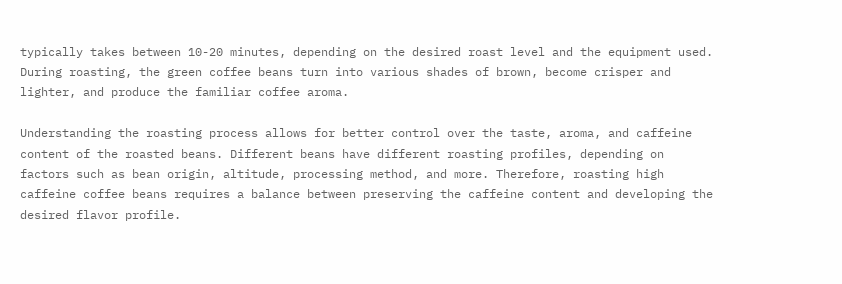typically takes between 10-20 minutes, depending on the desired roast level and the equipment used. During roasting, the green coffee beans turn into various shades of brown, become crisper and lighter, and produce the familiar coffee aroma.

Understanding the roasting process allows for better control over the taste, aroma, and caffeine content of the roasted beans. Different beans have different roasting profiles, depending on factors such as bean origin, altitude, processing method, and more. Therefore, roasting high caffeine coffee beans requires a balance between preserving the caffeine content and developing the desired flavor profile.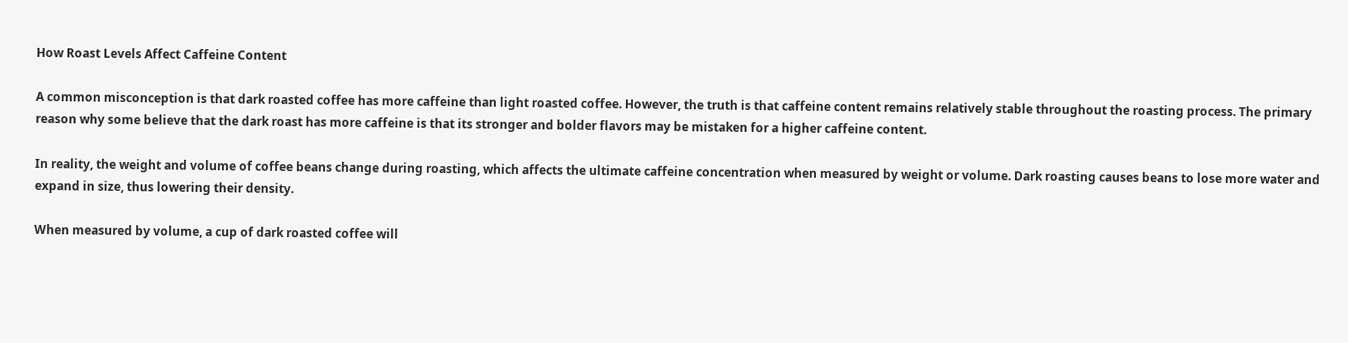How Roast Levels Affect Caffeine Content

A common misconception is that dark roasted coffee has more caffeine than light roasted coffee. However, the truth is that caffeine content remains relatively stable throughout the roasting process. The primary reason why some believe that the dark roast has more caffeine is that its stronger and bolder flavors may be mistaken for a higher caffeine content.

In reality, the weight and volume of coffee beans change during roasting, which affects the ultimate caffeine concentration when measured by weight or volume. Dark roasting causes beans to lose more water and expand in size, thus lowering their density.

When measured by volume, a cup of dark roasted coffee will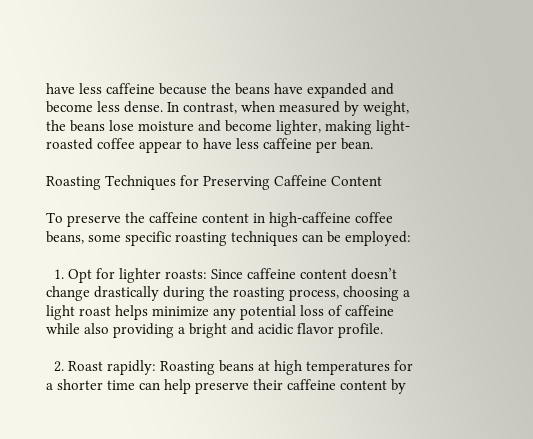have less caffeine because the beans have expanded and become less dense. In contrast, when measured by weight, the beans lose moisture and become lighter, making light-roasted coffee appear to have less caffeine per bean.

Roasting Techniques for Preserving Caffeine Content

To preserve the caffeine content in high-caffeine coffee beans, some specific roasting techniques can be employed:

  1. Opt for lighter roasts: Since caffeine content doesn’t change drastically during the roasting process, choosing a light roast helps minimize any potential loss of caffeine while also providing a bright and acidic flavor profile.

  2. Roast rapidly: Roasting beans at high temperatures for a shorter time can help preserve their caffeine content by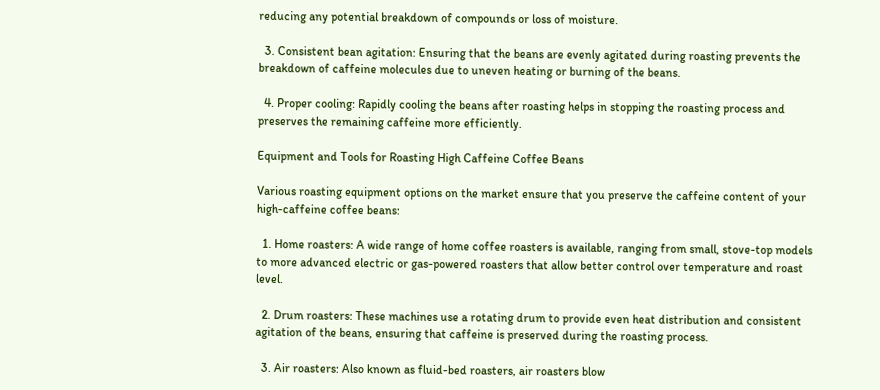reducing any potential breakdown of compounds or loss of moisture.

  3. Consistent bean agitation: Ensuring that the beans are evenly agitated during roasting prevents the breakdown of caffeine molecules due to uneven heating or burning of the beans.

  4. Proper cooling: Rapidly cooling the beans after roasting helps in stopping the roasting process and preserves the remaining caffeine more efficiently.

Equipment and Tools for Roasting High Caffeine Coffee Beans

Various roasting equipment options on the market ensure that you preserve the caffeine content of your high-caffeine coffee beans:

  1. Home roasters: A wide range of home coffee roasters is available, ranging from small, stove-top models to more advanced electric or gas-powered roasters that allow better control over temperature and roast level.

  2. Drum roasters: These machines use a rotating drum to provide even heat distribution and consistent agitation of the beans, ensuring that caffeine is preserved during the roasting process.

  3. Air roasters: Also known as fluid-bed roasters, air roasters blow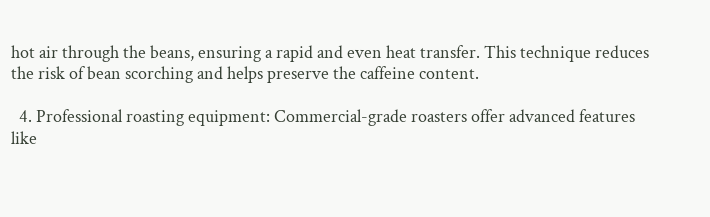hot air through the beans, ensuring a rapid and even heat transfer. This technique reduces the risk of bean scorching and helps preserve the caffeine content.

  4. Professional roasting equipment: Commercial-grade roasters offer advanced features like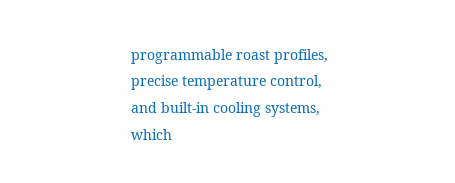programmable roast profiles, precise temperature control, and built-in cooling systems, which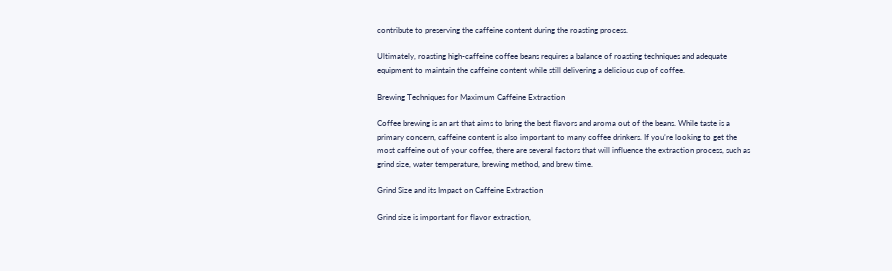contribute to preserving the caffeine content during the roasting process.

Ultimately, roasting high-caffeine coffee beans requires a balance of roasting techniques and adequate equipment to maintain the caffeine content while still delivering a delicious cup of coffee.

Brewing Techniques for Maximum Caffeine Extraction

Coffee brewing is an art that aims to bring the best flavors and aroma out of the beans. While taste is a primary concern, caffeine content is also important to many coffee drinkers. If you’re looking to get the most caffeine out of your coffee, there are several factors that will influence the extraction process, such as grind size, water temperature, brewing method, and brew time.

Grind Size and its Impact on Caffeine Extraction

Grind size is important for flavor extraction,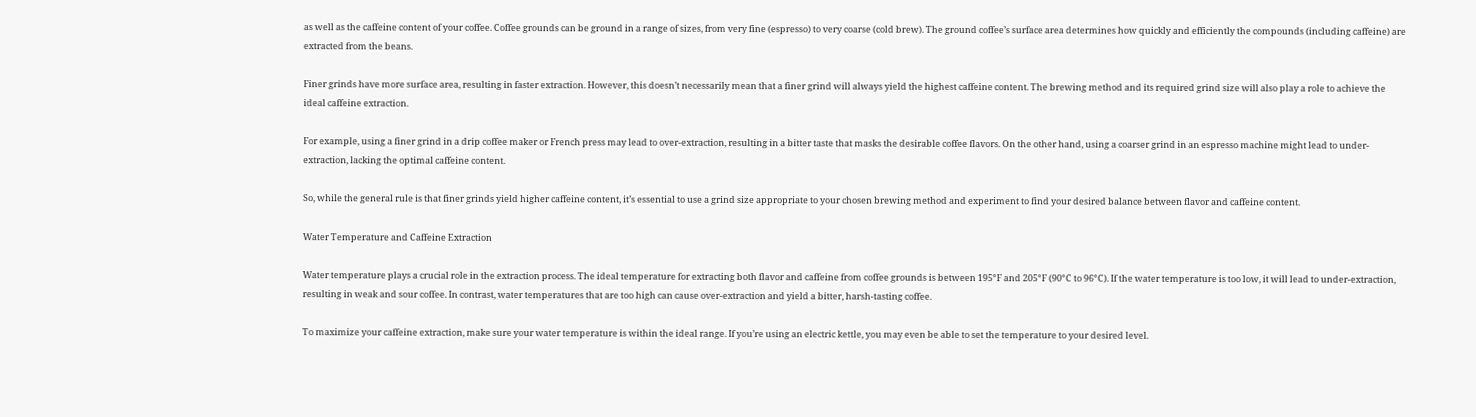as well as the caffeine content of your coffee. Coffee grounds can be ground in a range of sizes, from very fine (espresso) to very coarse (cold brew). The ground coffee’s surface area determines how quickly and efficiently the compounds (including caffeine) are extracted from the beans.

Finer grinds have more surface area, resulting in faster extraction. However, this doesn’t necessarily mean that a finer grind will always yield the highest caffeine content. The brewing method and its required grind size will also play a role to achieve the ideal caffeine extraction.

For example, using a finer grind in a drip coffee maker or French press may lead to over-extraction, resulting in a bitter taste that masks the desirable coffee flavors. On the other hand, using a coarser grind in an espresso machine might lead to under-extraction, lacking the optimal caffeine content.

So, while the general rule is that finer grinds yield higher caffeine content, it’s essential to use a grind size appropriate to your chosen brewing method and experiment to find your desired balance between flavor and caffeine content.

Water Temperature and Caffeine Extraction

Water temperature plays a crucial role in the extraction process. The ideal temperature for extracting both flavor and caffeine from coffee grounds is between 195°F and 205°F (90°C to 96°C). If the water temperature is too low, it will lead to under-extraction, resulting in weak and sour coffee. In contrast, water temperatures that are too high can cause over-extraction and yield a bitter, harsh-tasting coffee.

To maximize your caffeine extraction, make sure your water temperature is within the ideal range. If you’re using an electric kettle, you may even be able to set the temperature to your desired level.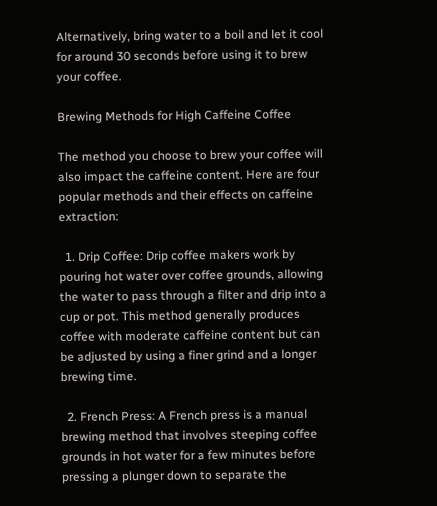Alternatively, bring water to a boil and let it cool for around 30 seconds before using it to brew your coffee.

Brewing Methods for High Caffeine Coffee

The method you choose to brew your coffee will also impact the caffeine content. Here are four popular methods and their effects on caffeine extraction:

  1. Drip Coffee: Drip coffee makers work by pouring hot water over coffee grounds, allowing the water to pass through a filter and drip into a cup or pot. This method generally produces coffee with moderate caffeine content but can be adjusted by using a finer grind and a longer brewing time.

  2. French Press: A French press is a manual brewing method that involves steeping coffee grounds in hot water for a few minutes before pressing a plunger down to separate the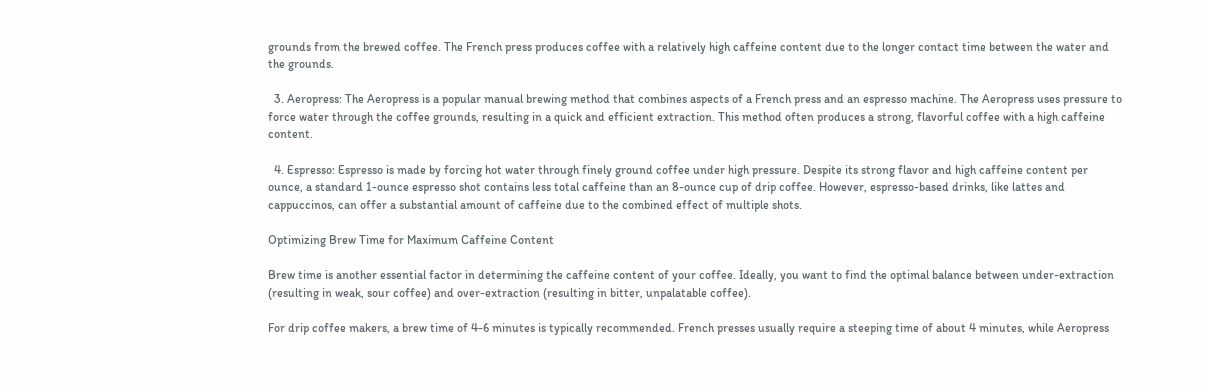grounds from the brewed coffee. The French press produces coffee with a relatively high caffeine content due to the longer contact time between the water and the grounds.

  3. Aeropress: The Aeropress is a popular manual brewing method that combines aspects of a French press and an espresso machine. The Aeropress uses pressure to force water through the coffee grounds, resulting in a quick and efficient extraction. This method often produces a strong, flavorful coffee with a high caffeine content.

  4. Espresso: Espresso is made by forcing hot water through finely ground coffee under high pressure. Despite its strong flavor and high caffeine content per ounce, a standard 1-ounce espresso shot contains less total caffeine than an 8-ounce cup of drip coffee. However, espresso-based drinks, like lattes and cappuccinos, can offer a substantial amount of caffeine due to the combined effect of multiple shots.

Optimizing Brew Time for Maximum Caffeine Content

Brew time is another essential factor in determining the caffeine content of your coffee. Ideally, you want to find the optimal balance between under-extraction (resulting in weak, sour coffee) and over-extraction (resulting in bitter, unpalatable coffee).

For drip coffee makers, a brew time of 4-6 minutes is typically recommended. French presses usually require a steeping time of about 4 minutes, while Aeropress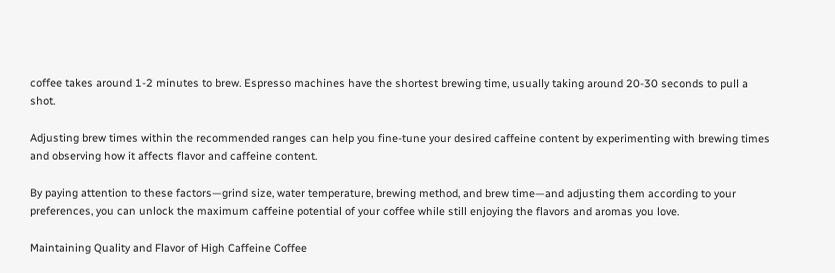coffee takes around 1-2 minutes to brew. Espresso machines have the shortest brewing time, usually taking around 20-30 seconds to pull a shot.

Adjusting brew times within the recommended ranges can help you fine-tune your desired caffeine content by experimenting with brewing times and observing how it affects flavor and caffeine content.

By paying attention to these factors—grind size, water temperature, brewing method, and brew time—and adjusting them according to your preferences, you can unlock the maximum caffeine potential of your coffee while still enjoying the flavors and aromas you love.

Maintaining Quality and Flavor of High Caffeine Coffee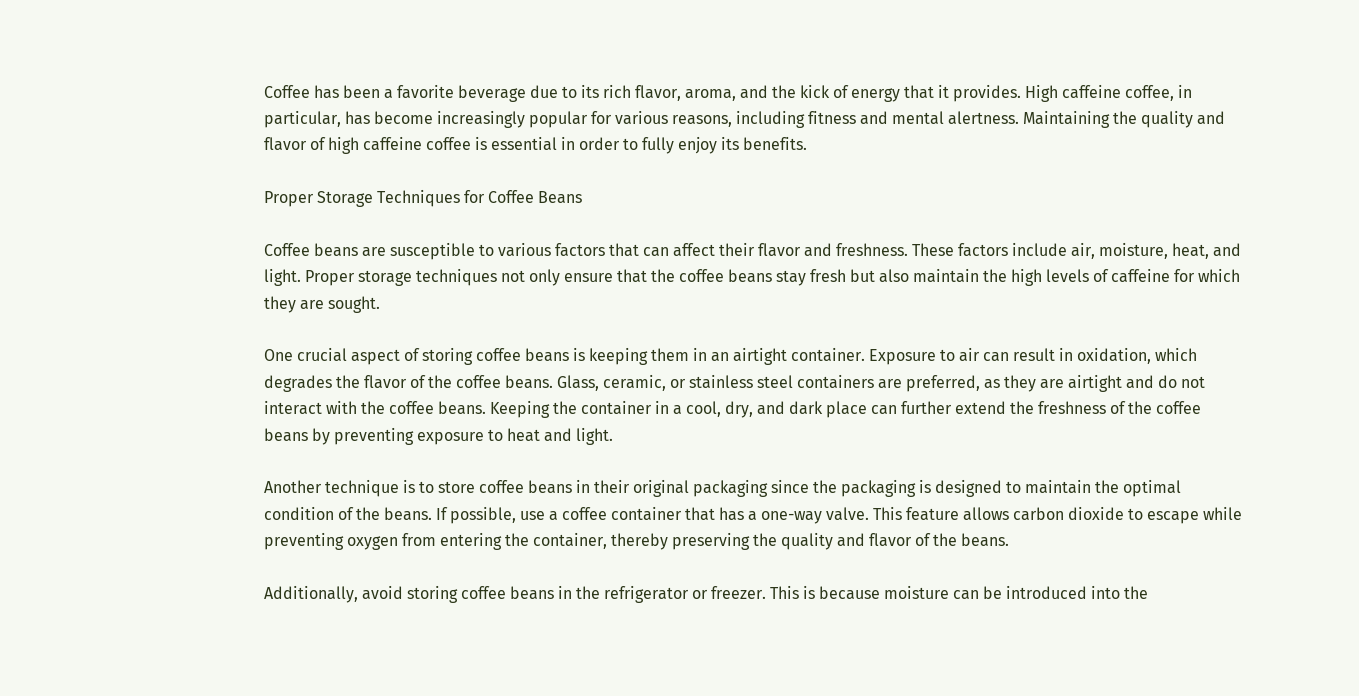Coffee has been a favorite beverage due to its rich flavor, aroma, and the kick of energy that it provides. High caffeine coffee, in particular, has become increasingly popular for various reasons, including fitness and mental alertness. Maintaining the quality and flavor of high caffeine coffee is essential in order to fully enjoy its benefits.

Proper Storage Techniques for Coffee Beans

Coffee beans are susceptible to various factors that can affect their flavor and freshness. These factors include air, moisture, heat, and light. Proper storage techniques not only ensure that the coffee beans stay fresh but also maintain the high levels of caffeine for which they are sought.

One crucial aspect of storing coffee beans is keeping them in an airtight container. Exposure to air can result in oxidation, which degrades the flavor of the coffee beans. Glass, ceramic, or stainless steel containers are preferred, as they are airtight and do not interact with the coffee beans. Keeping the container in a cool, dry, and dark place can further extend the freshness of the coffee beans by preventing exposure to heat and light.

Another technique is to store coffee beans in their original packaging since the packaging is designed to maintain the optimal condition of the beans. If possible, use a coffee container that has a one-way valve. This feature allows carbon dioxide to escape while preventing oxygen from entering the container, thereby preserving the quality and flavor of the beans.

Additionally, avoid storing coffee beans in the refrigerator or freezer. This is because moisture can be introduced into the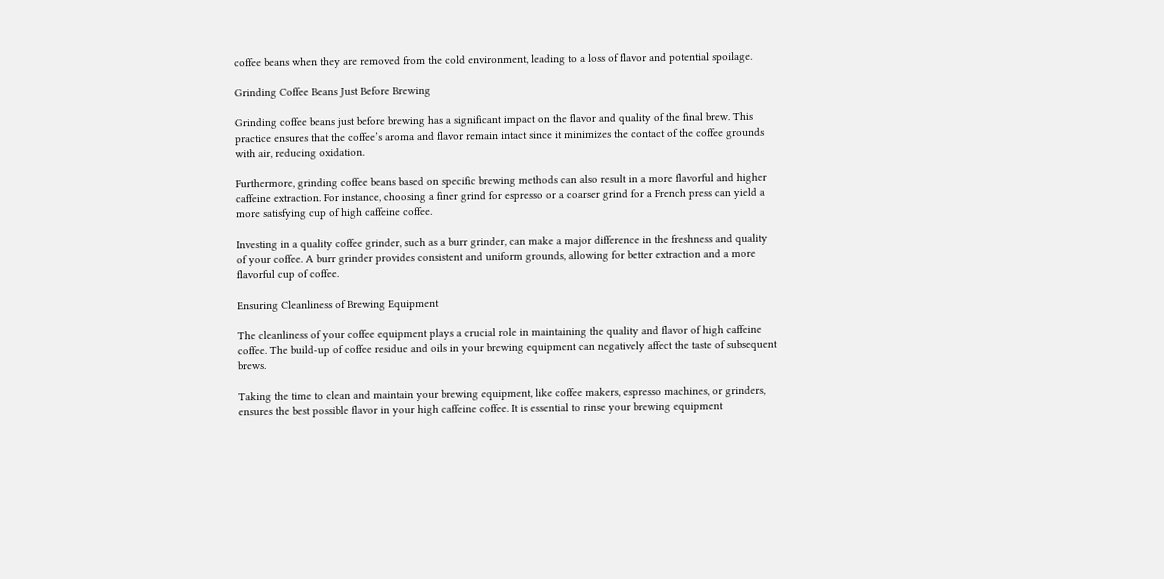coffee beans when they are removed from the cold environment, leading to a loss of flavor and potential spoilage.

Grinding Coffee Beans Just Before Brewing

Grinding coffee beans just before brewing has a significant impact on the flavor and quality of the final brew. This practice ensures that the coffee’s aroma and flavor remain intact since it minimizes the contact of the coffee grounds with air, reducing oxidation.

Furthermore, grinding coffee beans based on specific brewing methods can also result in a more flavorful and higher caffeine extraction. For instance, choosing a finer grind for espresso or a coarser grind for a French press can yield a more satisfying cup of high caffeine coffee.

Investing in a quality coffee grinder, such as a burr grinder, can make a major difference in the freshness and quality of your coffee. A burr grinder provides consistent and uniform grounds, allowing for better extraction and a more flavorful cup of coffee.

Ensuring Cleanliness of Brewing Equipment

The cleanliness of your coffee equipment plays a crucial role in maintaining the quality and flavor of high caffeine coffee. The build-up of coffee residue and oils in your brewing equipment can negatively affect the taste of subsequent brews.

Taking the time to clean and maintain your brewing equipment, like coffee makers, espresso machines, or grinders, ensures the best possible flavor in your high caffeine coffee. It is essential to rinse your brewing equipment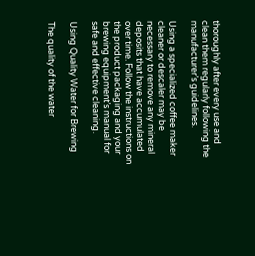thoroughly after every use and clean them regularly following the manufacturer’s guidelines.

Using a specialized coffee maker cleaner or descaler may be necessary to remove any mineral deposits that have accumulated over time. Follow the instructions on the product packaging and your brewing equipment’s manual for safe and effective cleaning.

Using Quality Water for Brewing

The quality of the water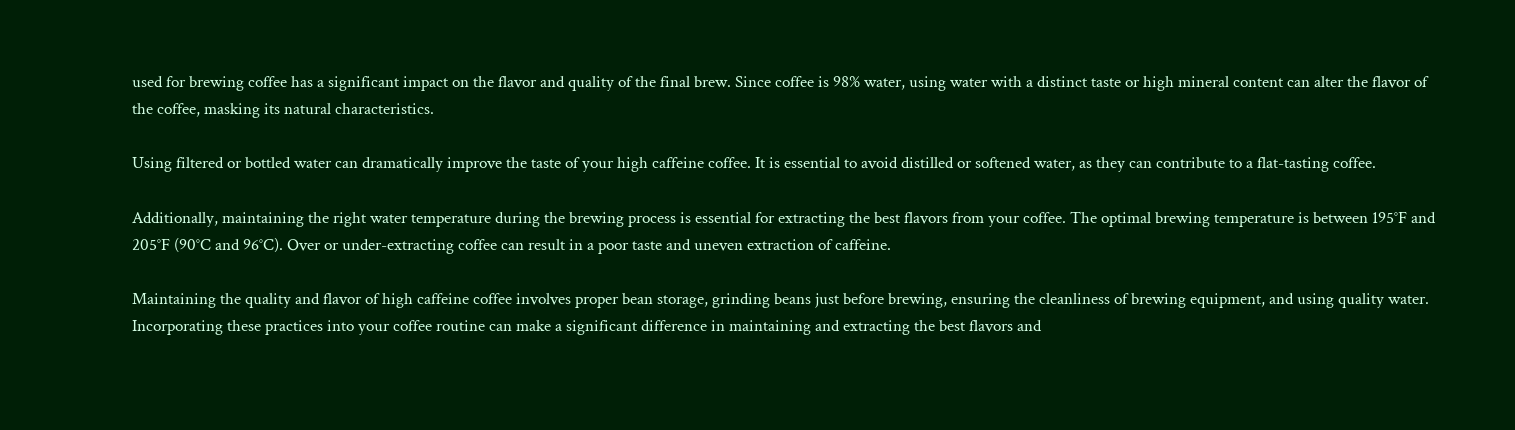used for brewing coffee has a significant impact on the flavor and quality of the final brew. Since coffee is 98% water, using water with a distinct taste or high mineral content can alter the flavor of the coffee, masking its natural characteristics.

Using filtered or bottled water can dramatically improve the taste of your high caffeine coffee. It is essential to avoid distilled or softened water, as they can contribute to a flat-tasting coffee.

Additionally, maintaining the right water temperature during the brewing process is essential for extracting the best flavors from your coffee. The optimal brewing temperature is between 195°F and 205°F (90°C and 96°C). Over or under-extracting coffee can result in a poor taste and uneven extraction of caffeine.

Maintaining the quality and flavor of high caffeine coffee involves proper bean storage, grinding beans just before brewing, ensuring the cleanliness of brewing equipment, and using quality water. Incorporating these practices into your coffee routine can make a significant difference in maintaining and extracting the best flavors and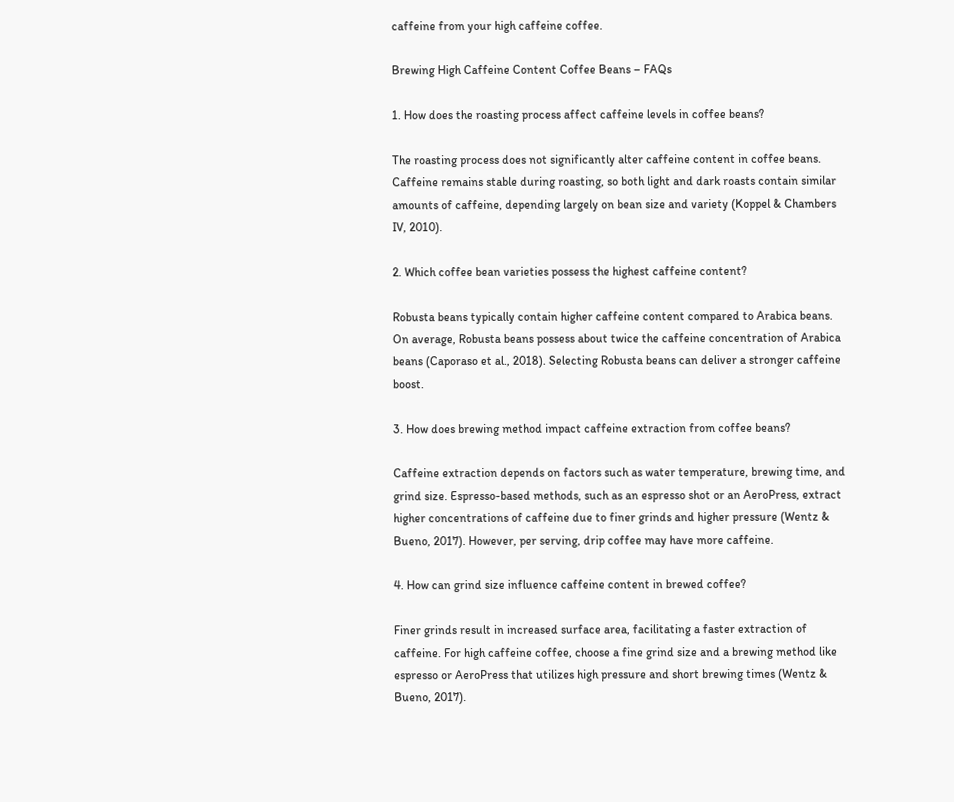caffeine from your high caffeine coffee.

Brewing High Caffeine Content Coffee Beans – FAQs

1. How does the roasting process affect caffeine levels in coffee beans?

The roasting process does not significantly alter caffeine content in coffee beans. Caffeine remains stable during roasting, so both light and dark roasts contain similar amounts of caffeine, depending largely on bean size and variety (Koppel & Chambers IV, 2010).

2. Which coffee bean varieties possess the highest caffeine content?

Robusta beans typically contain higher caffeine content compared to Arabica beans. On average, Robusta beans possess about twice the caffeine concentration of Arabica beans (Caporaso et al., 2018). Selecting Robusta beans can deliver a stronger caffeine boost.

3. How does brewing method impact caffeine extraction from coffee beans?

Caffeine extraction depends on factors such as water temperature, brewing time, and grind size. Espresso-based methods, such as an espresso shot or an AeroPress, extract higher concentrations of caffeine due to finer grinds and higher pressure (Wentz & Bueno, 2017). However, per serving, drip coffee may have more caffeine.

4. How can grind size influence caffeine content in brewed coffee?

Finer grinds result in increased surface area, facilitating a faster extraction of caffeine. For high caffeine coffee, choose a fine grind size and a brewing method like espresso or AeroPress that utilizes high pressure and short brewing times (Wentz & Bueno, 2017).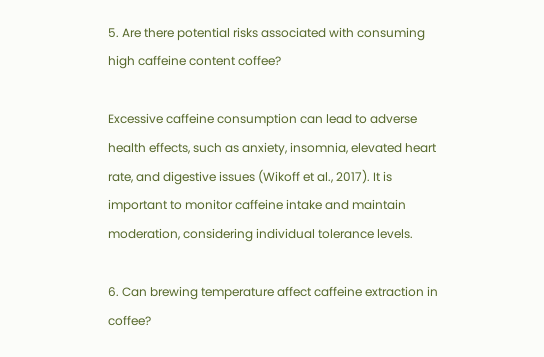5. Are there potential risks associated with consuming high caffeine content coffee?

Excessive caffeine consumption can lead to adverse health effects, such as anxiety, insomnia, elevated heart rate, and digestive issues (Wikoff et al., 2017). It is important to monitor caffeine intake and maintain moderation, considering individual tolerance levels.

6. Can brewing temperature affect caffeine extraction in coffee?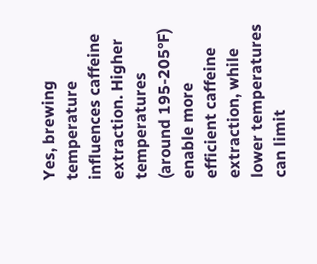Yes, brewing temperature influences caffeine extraction. Higher temperatures (around 195-205°F) enable more efficient caffeine extraction, while lower temperatures can limit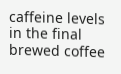caffeine levels in the final brewed coffee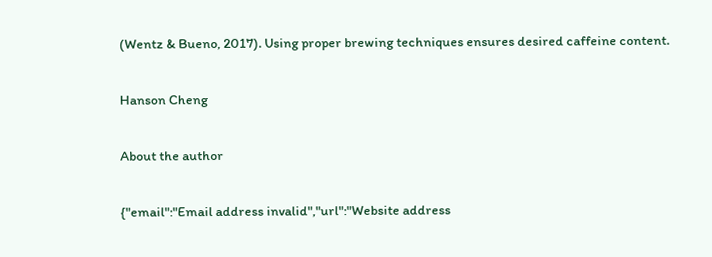(Wentz & Bueno, 2017). Using proper brewing techniques ensures desired caffeine content.

Hanson Cheng

About the author

{"email":"Email address invalid","url":"Website address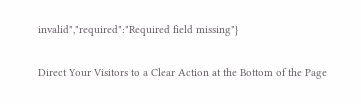invalid","required":"Required field missing"}

Direct Your Visitors to a Clear Action at the Bottom of the Page